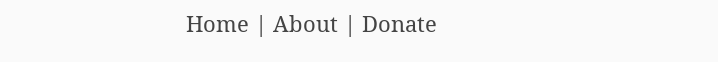Home | About | Donate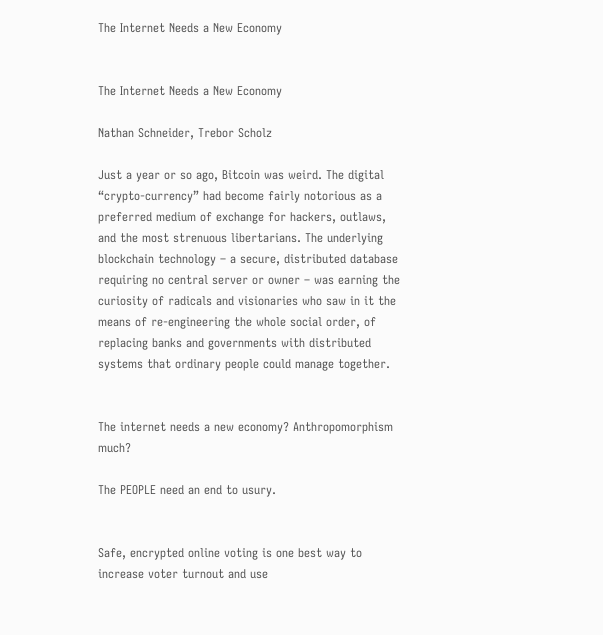The Internet Needs a New Economy


The Internet Needs a New Economy

Nathan Schneider, Trebor Scholz

Just a year or so ago, Bitcoin was weird. The digital “crypto-currency” had become fairly notorious as a preferred medium of exchange for hackers, outlaws, and the most strenuous libertarians. The underlying blockchain technology – a secure, distributed database requiring no central server or owner – was earning the curiosity of radicals and visionaries who saw in it the means of re-engineering the whole social order, of replacing banks and governments with distributed systems that ordinary people could manage together.


The internet needs a new economy? Anthropomorphism much?

The PEOPLE need an end to usury.


Safe, encrypted online voting is one best way to increase voter turnout and use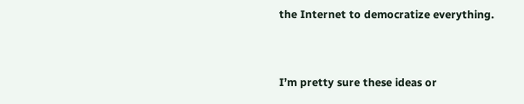the Internet to democratize everything.


I’m pretty sure these ideas or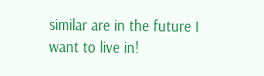similar are in the future I want to live in!